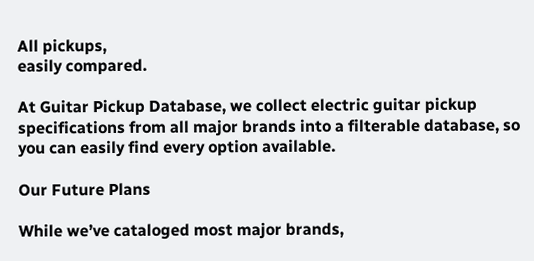All pickups,
easily compared.

At Guitar Pickup Database, we collect electric guitar pickup specifications from all major brands into a filterable database, so you can easily find every option available.

Our Future Plans

While we’ve cataloged most major brands,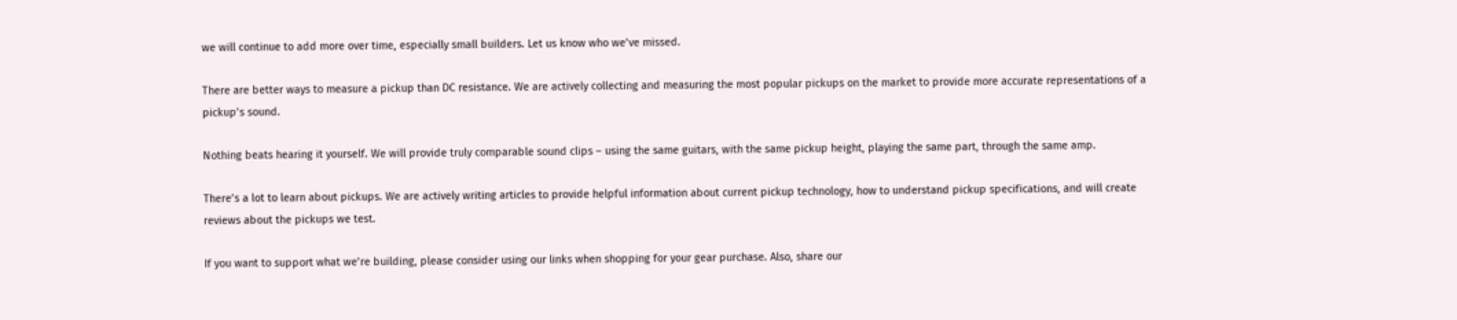we will continue to add more over time, especially small builders. Let us know who we’ve missed.

There are better ways to measure a pickup than DC resistance. We are actively collecting and measuring the most popular pickups on the market to provide more accurate representations of a pickup’s sound.

Nothing beats hearing it yourself. We will provide truly comparable sound clips – using the same guitars, with the same pickup height, playing the same part, through the same amp.

There’s a lot to learn about pickups. We are actively writing articles to provide helpful information about current pickup technology, how to understand pickup specifications, and will create reviews about the pickups we test.

If you want to support what we’re building, please consider using our links when shopping for your gear purchase. Also, share our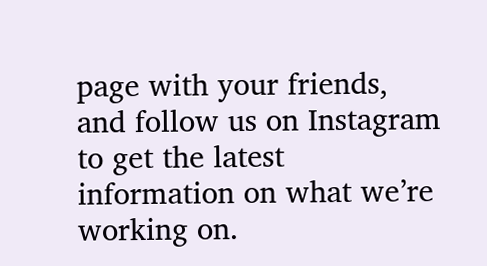page with your friends, and follow us on Instagram to get the latest information on what we’re working on.